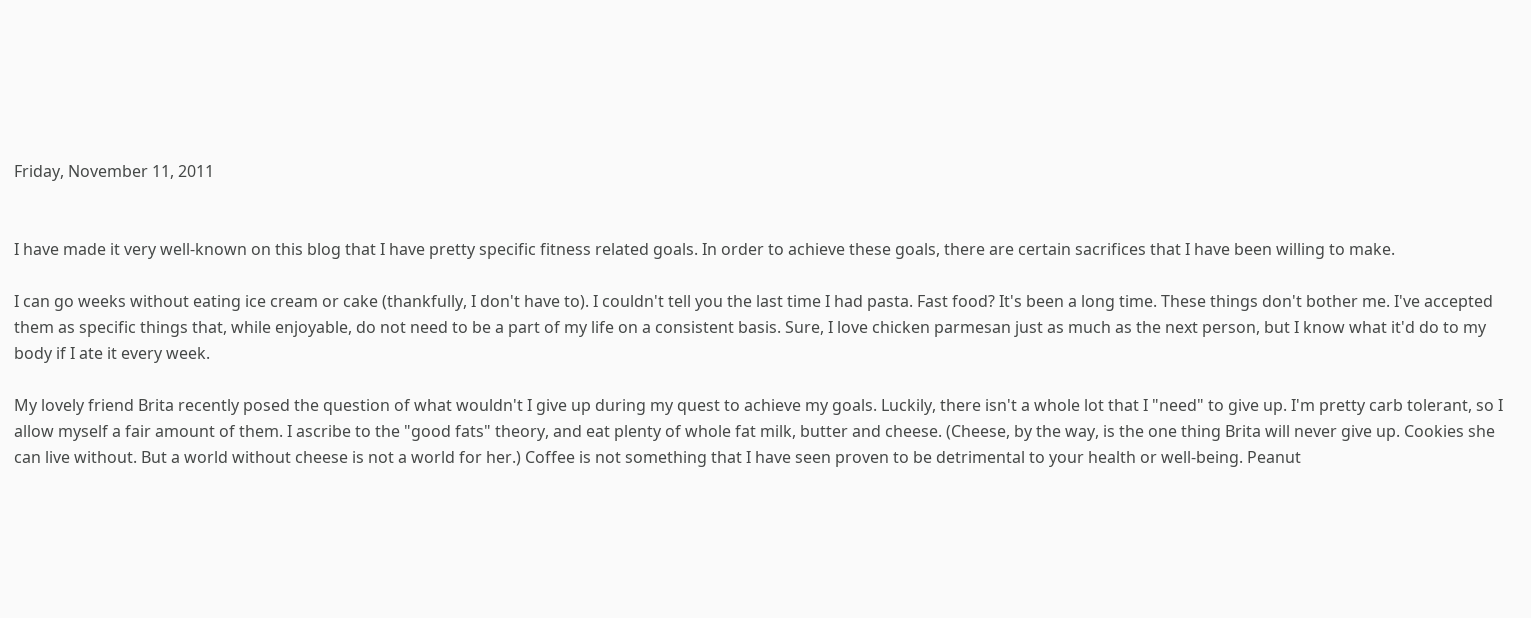Friday, November 11, 2011


I have made it very well-known on this blog that I have pretty specific fitness related goals. In order to achieve these goals, there are certain sacrifices that I have been willing to make.

I can go weeks without eating ice cream or cake (thankfully, I don't have to). I couldn't tell you the last time I had pasta. Fast food? It's been a long time. These things don't bother me. I've accepted them as specific things that, while enjoyable, do not need to be a part of my life on a consistent basis. Sure, I love chicken parmesan just as much as the next person, but I know what it'd do to my body if I ate it every week.

My lovely friend Brita recently posed the question of what wouldn't I give up during my quest to achieve my goals. Luckily, there isn't a whole lot that I "need" to give up. I'm pretty carb tolerant, so I allow myself a fair amount of them. I ascribe to the "good fats" theory, and eat plenty of whole fat milk, butter and cheese. (Cheese, by the way, is the one thing Brita will never give up. Cookies she can live without. But a world without cheese is not a world for her.) Coffee is not something that I have seen proven to be detrimental to your health or well-being. Peanut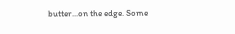butter...on the edge. Some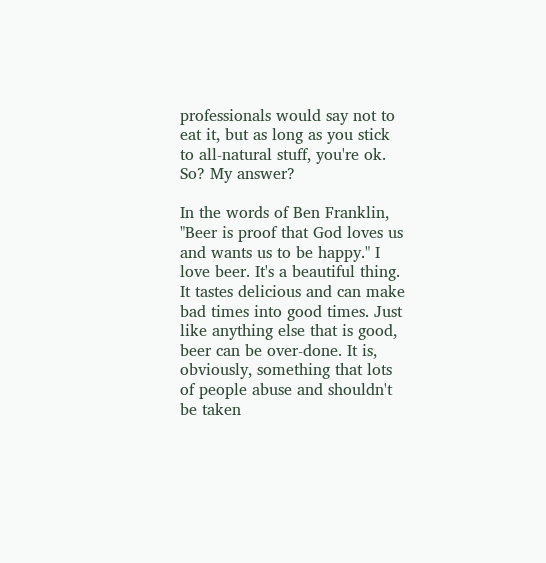professionals would say not to eat it, but as long as you stick to all-natural stuff, you're ok. So? My answer?

In the words of Ben Franklin, "Beer is proof that God loves us and wants us to be happy." I love beer. It's a beautiful thing. It tastes delicious and can make bad times into good times. Just like anything else that is good, beer can be over-done. It is, obviously, something that lots of people abuse and shouldn't be taken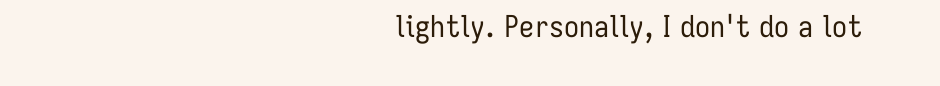lightly. Personally, I don't do a lot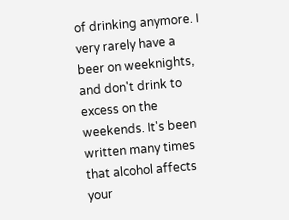of drinking anymore. I very rarely have a beer on weeknights, and don't drink to excess on the weekends. It's been written many times that alcohol affects your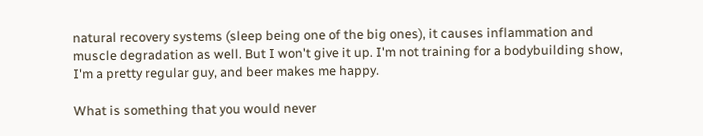natural recovery systems (sleep being one of the big ones), it causes inflammation and muscle degradation as well. But I won't give it up. I'm not training for a bodybuilding show, I'm a pretty regular guy, and beer makes me happy.

What is something that you would never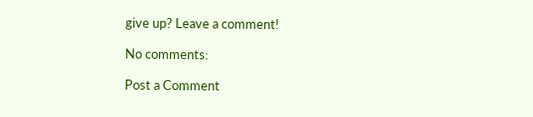give up? Leave a comment!

No comments:

Post a Comment